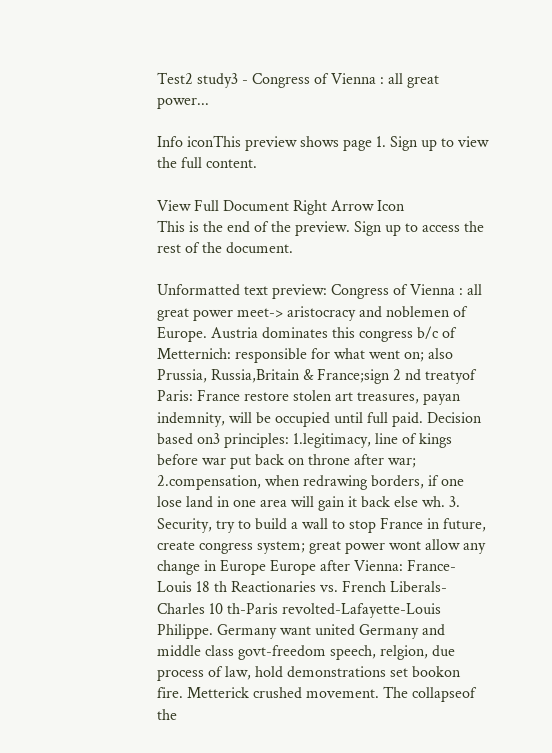Test2 study3 - Congress of Vienna : all great power...

Info iconThis preview shows page 1. Sign up to view the full content.

View Full Document Right Arrow Icon
This is the end of the preview. Sign up to access the rest of the document.

Unformatted text preview: Congress of Vienna : all great power meet-> aristocracy and noblemen of Europe. Austria dominates this congress b/c of Metternich: responsible for what went on; also Prussia, Russia,Britain & France;sign 2 nd treatyof Paris: France restore stolen art treasures, payan indemnity, will be occupied until full paid. Decision based on3 principles: 1.legitimacy, line of kings before war put back on throne after war; 2.compensation, when redrawing borders, if one lose land in one area will gain it back else wh. 3. Security, try to build a wall to stop France in future, create congress system; great power wont allow any change in Europe Europe after Vienna: France-Louis 18 th Reactionaries vs. French Liberals-Charles 10 th-Paris revolted-Lafayette-Louis Philippe. Germany want united Germany and middle class govt-freedom speech, relgion, due process of law, hold demonstrations set bookon fire. Metterick crushed movement. The collapseof the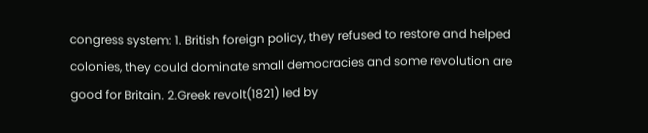congress system: 1. British foreign policy, they refused to restore and helped colonies, they could dominate small democracies and some revolution are good for Britain. 2.Greek revolt(1821) led by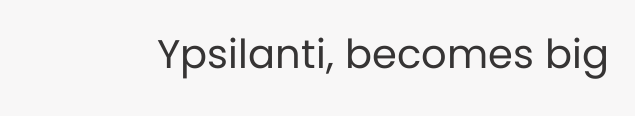Ypsilanti, becomes big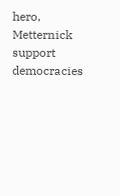hero, Metternick support democracies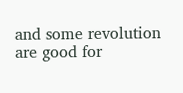and some revolution are good for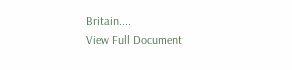Britain....
View Full Document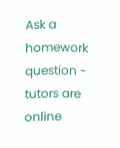Ask a homework question - tutors are online